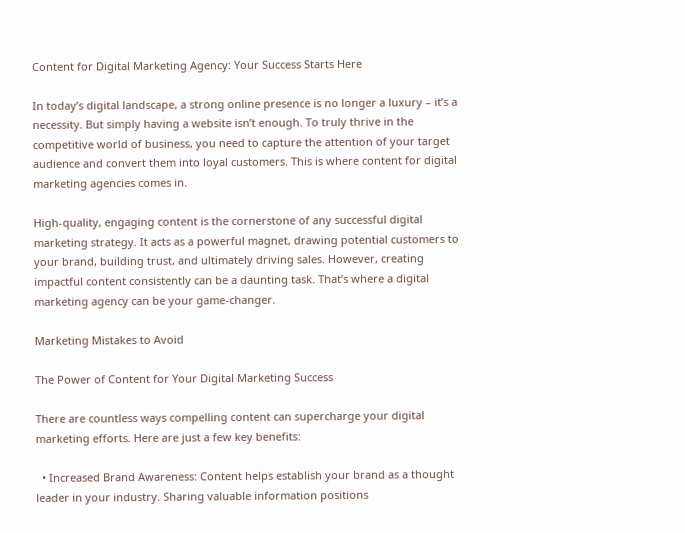Content for Digital Marketing Agency: Your Success Starts Here

In today’s digital landscape, a strong online presence is no longer a luxury – it’s a necessity. But simply having a website isn’t enough. To truly thrive in the competitive world of business, you need to capture the attention of your target audience and convert them into loyal customers. This is where content for digital marketing agencies comes in.

High-quality, engaging content is the cornerstone of any successful digital marketing strategy. It acts as a powerful magnet, drawing potential customers to your brand, building trust, and ultimately driving sales. However, creating impactful content consistently can be a daunting task. That’s where a digital marketing agency can be your game-changer.

Marketing Mistakes to Avoid

The Power of Content for Your Digital Marketing Success

There are countless ways compelling content can supercharge your digital marketing efforts. Here are just a few key benefits:

  • Increased Brand Awareness: Content helps establish your brand as a thought leader in your industry. Sharing valuable information positions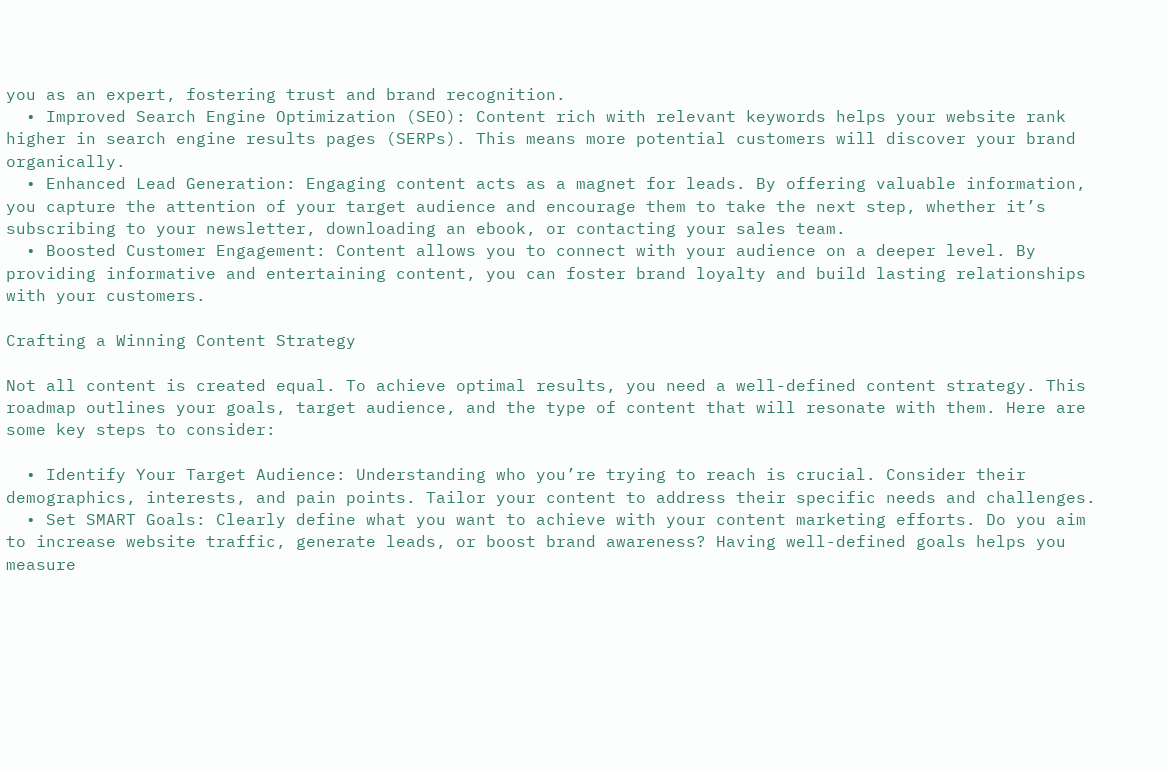you as an expert, fostering trust and brand recognition.
  • Improved Search Engine Optimization (SEO): Content rich with relevant keywords helps your website rank higher in search engine results pages (SERPs). This means more potential customers will discover your brand organically.
  • Enhanced Lead Generation: Engaging content acts as a magnet for leads. By offering valuable information, you capture the attention of your target audience and encourage them to take the next step, whether it’s subscribing to your newsletter, downloading an ebook, or contacting your sales team.
  • Boosted Customer Engagement: Content allows you to connect with your audience on a deeper level. By providing informative and entertaining content, you can foster brand loyalty and build lasting relationships with your customers.

Crafting a Winning Content Strategy

Not all content is created equal. To achieve optimal results, you need a well-defined content strategy. This roadmap outlines your goals, target audience, and the type of content that will resonate with them. Here are some key steps to consider:

  • Identify Your Target Audience: Understanding who you’re trying to reach is crucial. Consider their demographics, interests, and pain points. Tailor your content to address their specific needs and challenges.
  • Set SMART Goals: Clearly define what you want to achieve with your content marketing efforts. Do you aim to increase website traffic, generate leads, or boost brand awareness? Having well-defined goals helps you measure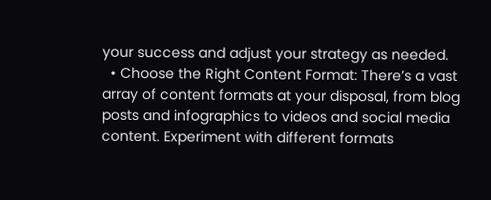your success and adjust your strategy as needed.
  • Choose the Right Content Format: There’s a vast array of content formats at your disposal, from blog posts and infographics to videos and social media content. Experiment with different formats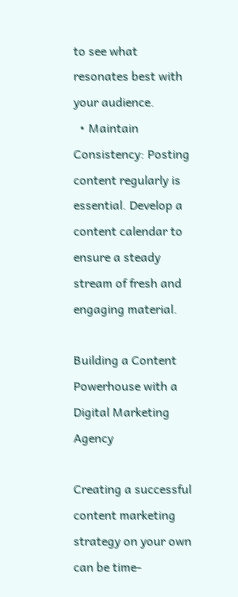to see what resonates best with your audience.
  • Maintain Consistency: Posting content regularly is essential. Develop a content calendar to ensure a steady stream of fresh and engaging material.

Building a Content Powerhouse with a Digital Marketing Agency

Creating a successful content marketing strategy on your own can be time-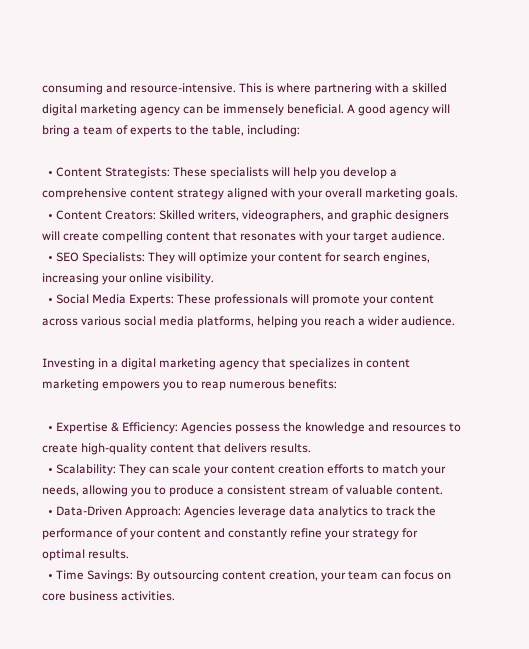consuming and resource-intensive. This is where partnering with a skilled digital marketing agency can be immensely beneficial. A good agency will bring a team of experts to the table, including:

  • Content Strategists: These specialists will help you develop a comprehensive content strategy aligned with your overall marketing goals.
  • Content Creators: Skilled writers, videographers, and graphic designers will create compelling content that resonates with your target audience.
  • SEO Specialists: They will optimize your content for search engines, increasing your online visibility.
  • Social Media Experts: These professionals will promote your content across various social media platforms, helping you reach a wider audience.

Investing in a digital marketing agency that specializes in content marketing empowers you to reap numerous benefits:

  • Expertise & Efficiency: Agencies possess the knowledge and resources to create high-quality content that delivers results.
  • Scalability: They can scale your content creation efforts to match your needs, allowing you to produce a consistent stream of valuable content.
  • Data-Driven Approach: Agencies leverage data analytics to track the performance of your content and constantly refine your strategy for optimal results.
  • Time Savings: By outsourcing content creation, your team can focus on core business activities.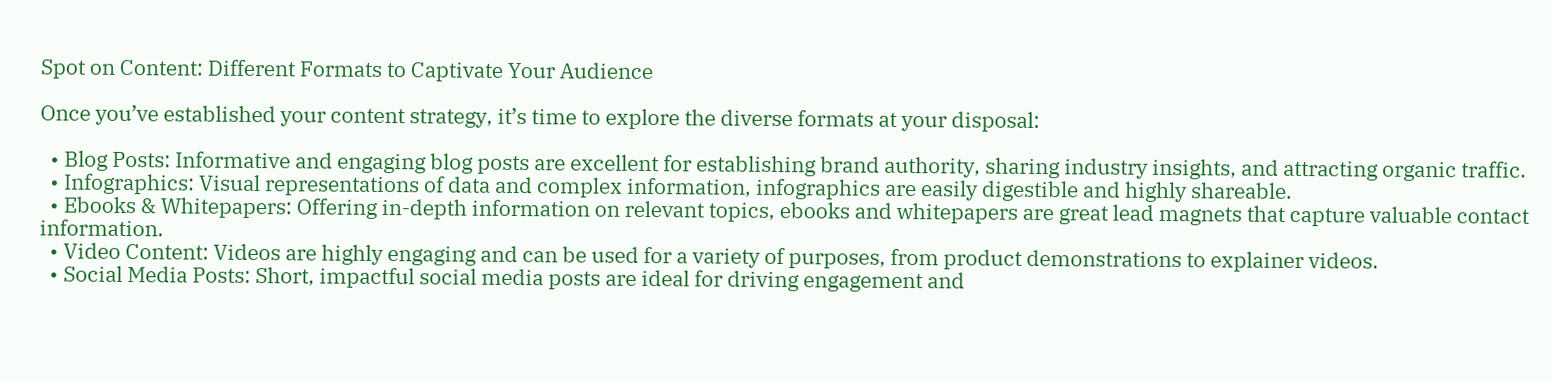Spot on Content: Different Formats to Captivate Your Audience

Once you’ve established your content strategy, it’s time to explore the diverse formats at your disposal:

  • Blog Posts: Informative and engaging blog posts are excellent for establishing brand authority, sharing industry insights, and attracting organic traffic.
  • Infographics: Visual representations of data and complex information, infographics are easily digestible and highly shareable.
  • Ebooks & Whitepapers: Offering in-depth information on relevant topics, ebooks and whitepapers are great lead magnets that capture valuable contact information.
  • Video Content: Videos are highly engaging and can be used for a variety of purposes, from product demonstrations to explainer videos.
  • Social Media Posts: Short, impactful social media posts are ideal for driving engagement and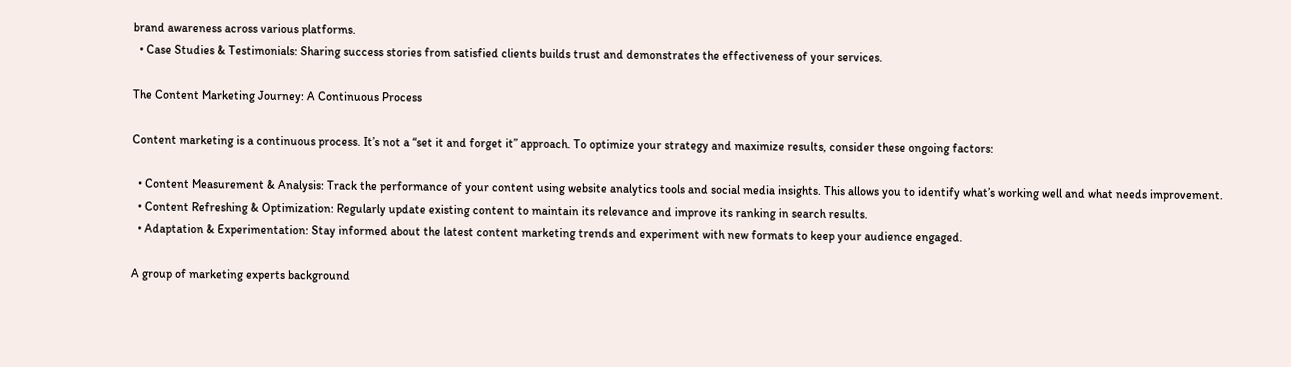brand awareness across various platforms.
  • Case Studies & Testimonials: Sharing success stories from satisfied clients builds trust and demonstrates the effectiveness of your services.

The Content Marketing Journey: A Continuous Process

Content marketing is a continuous process. It’s not a “set it and forget it” approach. To optimize your strategy and maximize results, consider these ongoing factors:

  • Content Measurement & Analysis: Track the performance of your content using website analytics tools and social media insights. This allows you to identify what’s working well and what needs improvement.
  • Content Refreshing & Optimization: Regularly update existing content to maintain its relevance and improve its ranking in search results.
  • Adaptation & Experimentation: Stay informed about the latest content marketing trends and experiment with new formats to keep your audience engaged.

A group of marketing experts background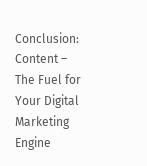Conclusion: Content – The Fuel for Your Digital Marketing Engine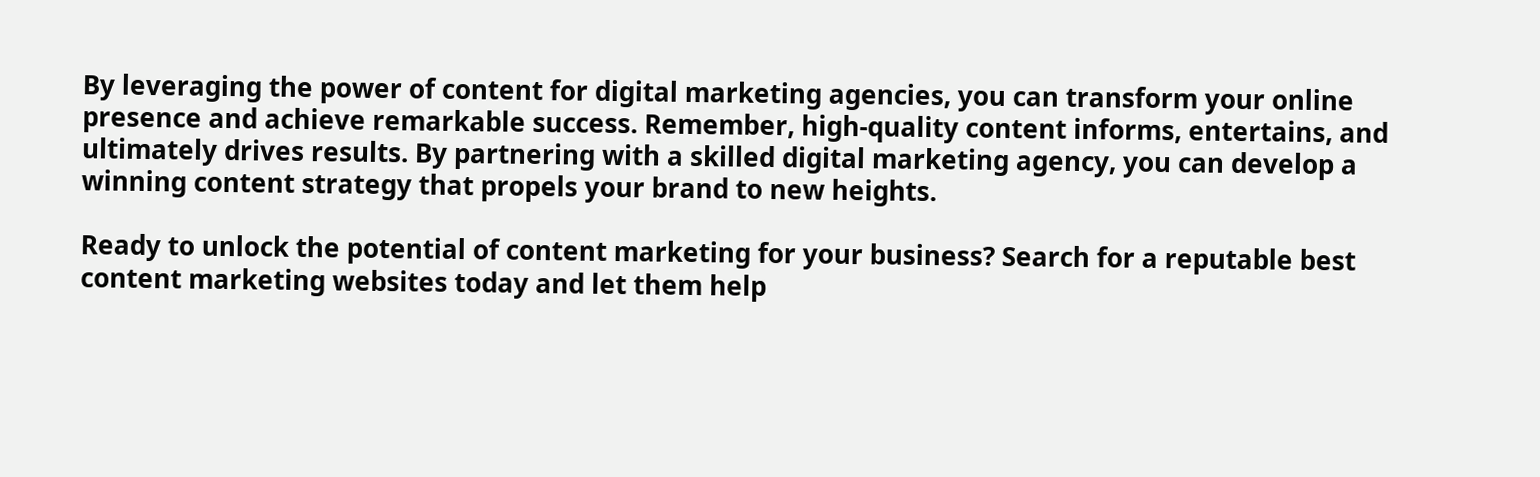By leveraging the power of content for digital marketing agencies, you can transform your online presence and achieve remarkable success. Remember, high-quality content informs, entertains, and ultimately drives results. By partnering with a skilled digital marketing agency, you can develop a winning content strategy that propels your brand to new heights.

Ready to unlock the potential of content marketing for your business? Search for a reputable best content marketing websites today and let them help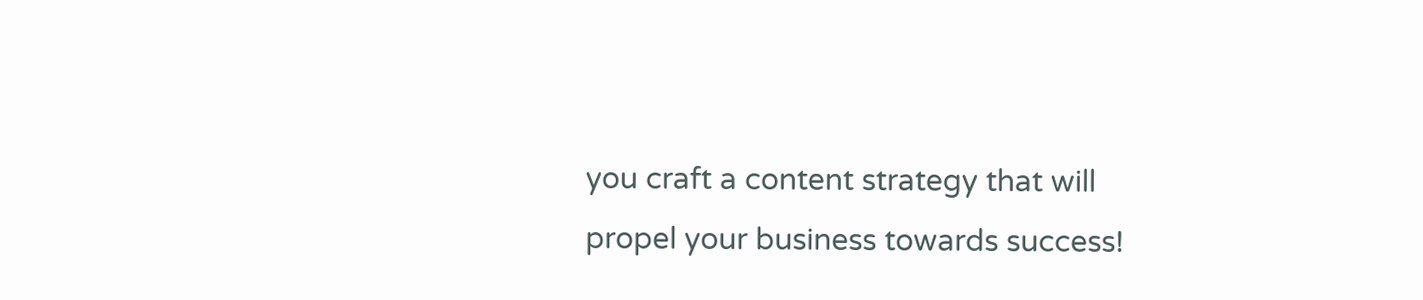you craft a content strategy that will propel your business towards success!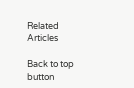Related Articles

Back to top button